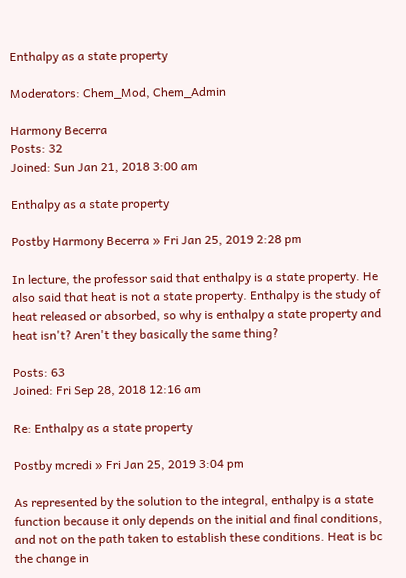Enthalpy as a state property

Moderators: Chem_Mod, Chem_Admin

Harmony Becerra
Posts: 32
Joined: Sun Jan 21, 2018 3:00 am

Enthalpy as a state property

Postby Harmony Becerra » Fri Jan 25, 2019 2:28 pm

In lecture, the professor said that enthalpy is a state property. He also said that heat is not a state property. Enthalpy is the study of heat released or absorbed, so why is enthalpy a state property and heat isn't? Aren't they basically the same thing?

Posts: 63
Joined: Fri Sep 28, 2018 12:16 am

Re: Enthalpy as a state property

Postby mcredi » Fri Jan 25, 2019 3:04 pm

As represented by the solution to the integral, enthalpy is a state function because it only depends on the initial and final conditions, and not on the path taken to establish these conditions. Heat is bc the change in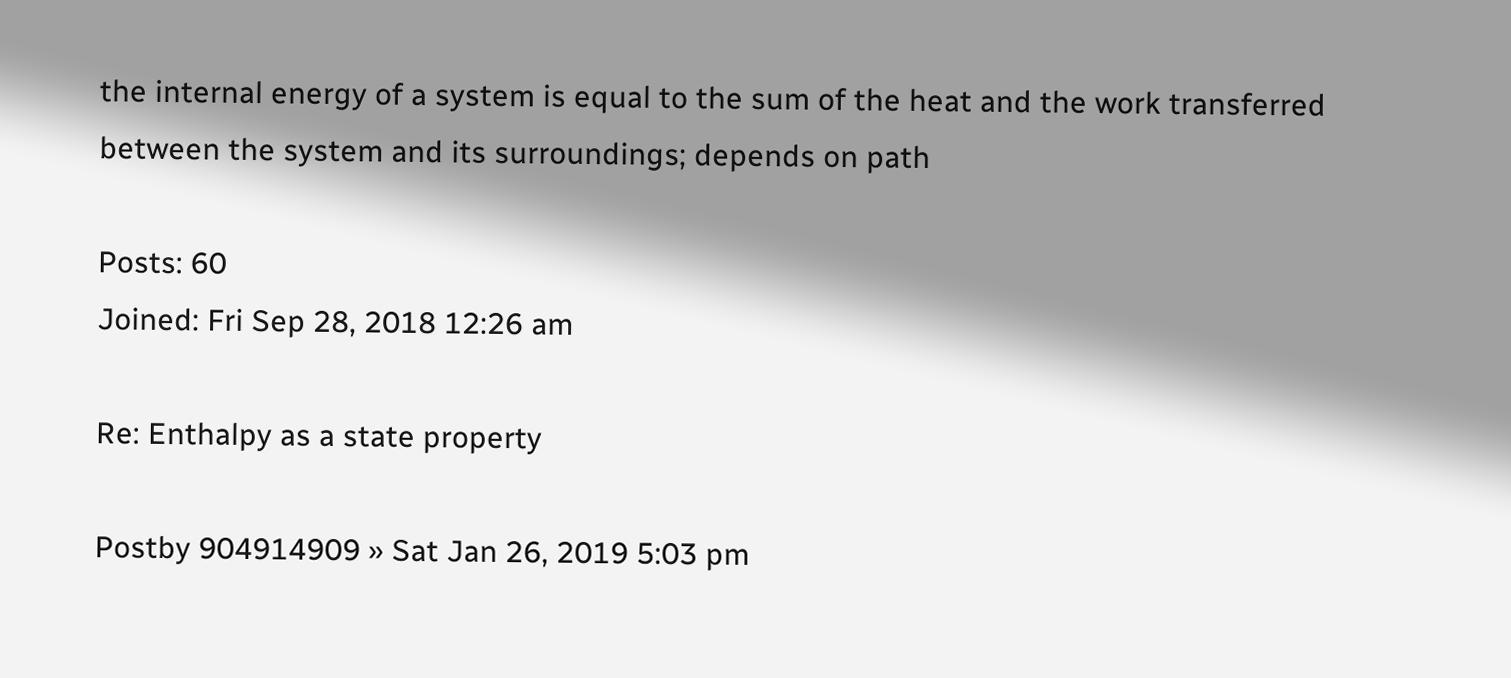the internal energy of a system is equal to the sum of the heat and the work transferred between the system and its surroundings; depends on path

Posts: 60
Joined: Fri Sep 28, 2018 12:26 am

Re: Enthalpy as a state property

Postby 904914909 » Sat Jan 26, 2019 5:03 pm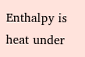Enthalpy is heat under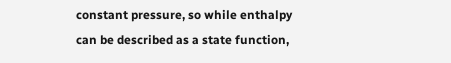constant pressure, so while enthalpy can be described as a state function,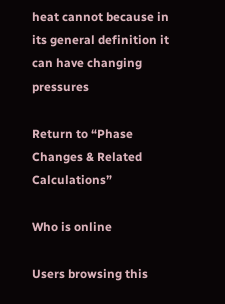heat cannot because in its general definition it can have changing pressures

Return to “Phase Changes & Related Calculations”

Who is online

Users browsing this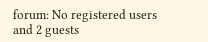forum: No registered users and 2 guests